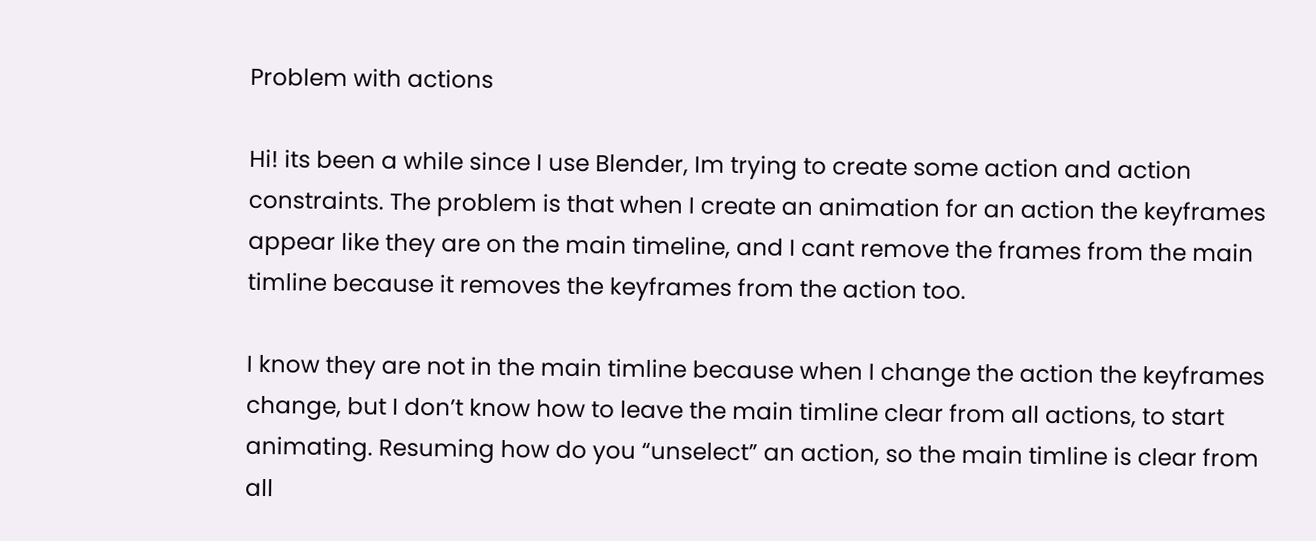Problem with actions

Hi! its been a while since I use Blender, Im trying to create some action and action constraints. The problem is that when I create an animation for an action the keyframes appear like they are on the main timeline, and I cant remove the frames from the main timline because it removes the keyframes from the action too.

I know they are not in the main timline because when I change the action the keyframes change, but I don’t know how to leave the main timline clear from all actions, to start animating. Resuming how do you “unselect” an action, so the main timline is clear from all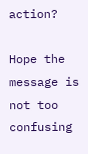action?

Hope the message is not too confusing